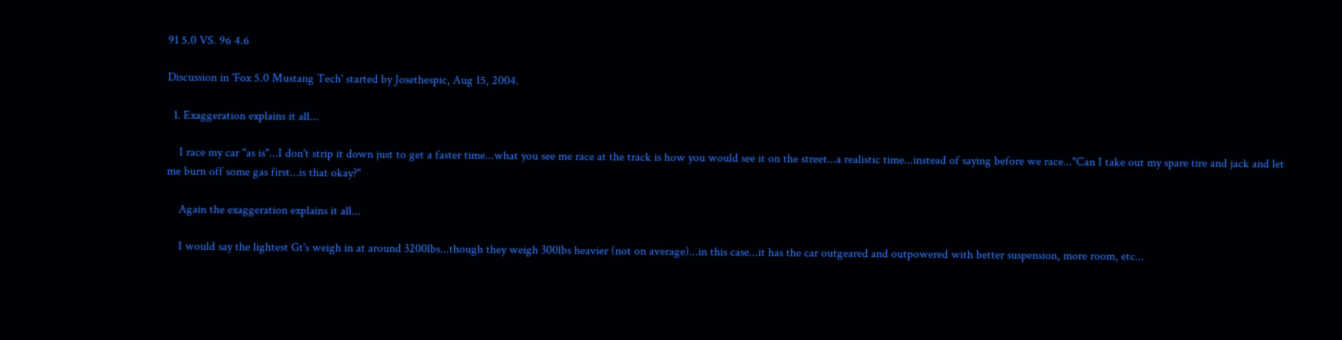91 5.0 VS. 96 4.6

Discussion in 'Fox 5.0 Mustang Tech' started by Josethespic, Aug 15, 2004.

  1. Exaggeration explains it all...

    I race my car "as is"...I don't strip it down just to get a faster time...what you see me race at the track is how you would see it on the street...a realistic time...instead of saying before we race..."Can I take out my spare tire and jack and let me burn off some gas first...is that okay?"

    Again the exaggeration explains it all...

    I would say the lightest Gt's weigh in at around 3200lbs...though they weigh 300lbs heavier (not on average)...in this case...it has the car outgeared and outpowered with better suspension, more room, etc...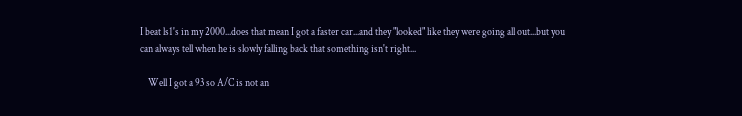I beat ls1's in my 2000...does that mean I got a faster car...and they "looked" like they were going all out...but you can always tell when he is slowly falling back that something isn't right...

    Well I got a 93 so A/C is not an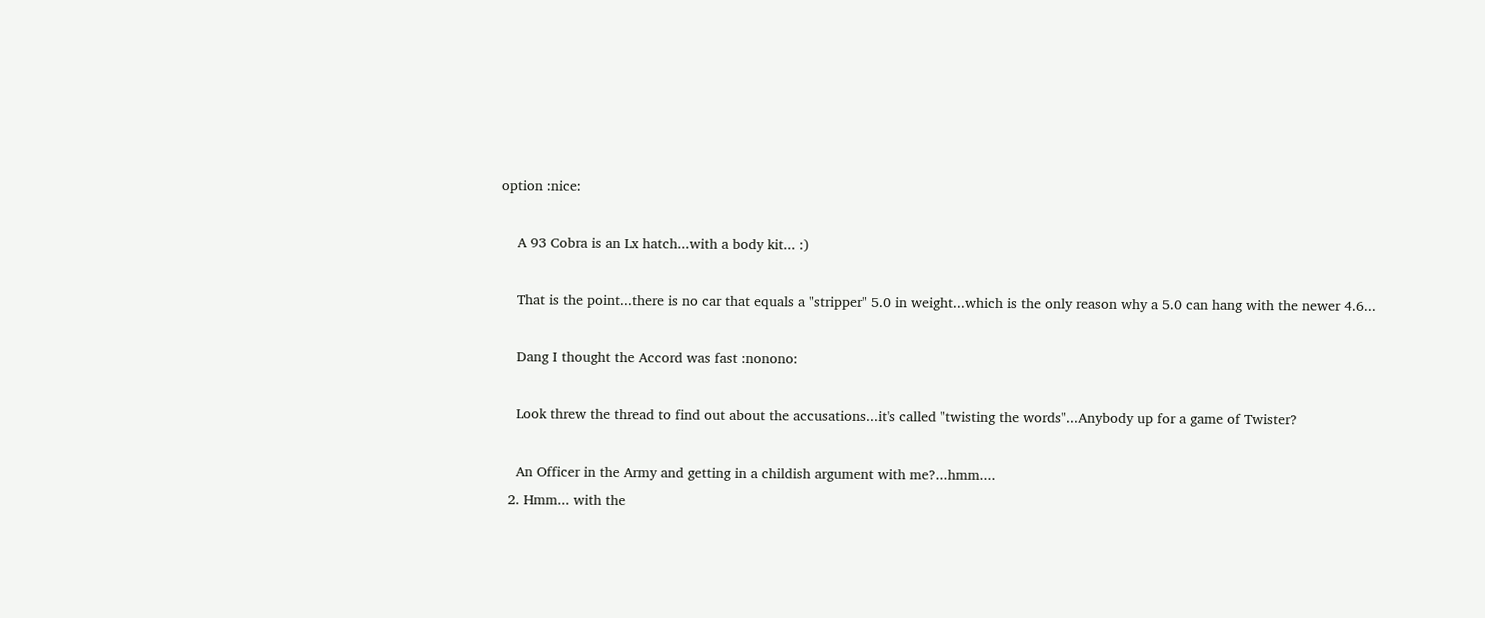option :nice:

    A 93 Cobra is an Lx hatch...with a body kit... :)

    That is the point...there is no car that equals a "stripper" 5.0 in weight...which is the only reason why a 5.0 can hang with the newer 4.6...

    Dang I thought the Accord was fast :nonono:

    Look threw the thread to find out about the accusations...it's called "twisting the words"...Anybody up for a game of Twister?

    An Officer in the Army and getting in a childish argument with me?...hmm....
  2. Hmm... with the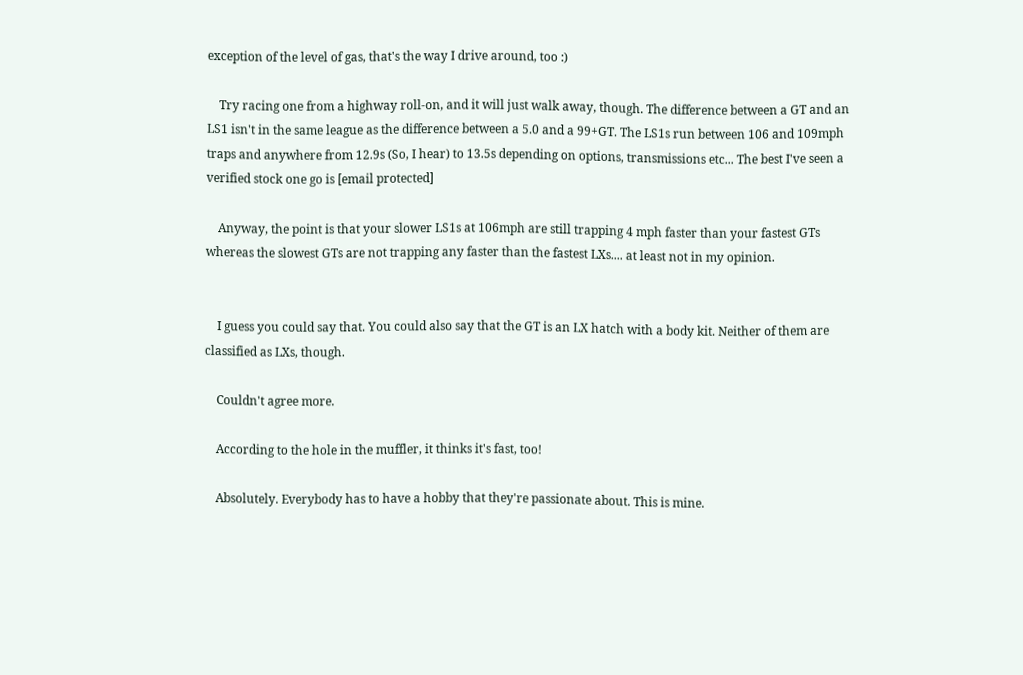exception of the level of gas, that's the way I drive around, too :)

    Try racing one from a highway roll-on, and it will just walk away, though. The difference between a GT and an LS1 isn't in the same league as the difference between a 5.0 and a 99+GT. The LS1s run between 106 and 109mph traps and anywhere from 12.9s (So, I hear) to 13.5s depending on options, transmissions etc... The best I've seen a verified stock one go is [email protected]

    Anyway, the point is that your slower LS1s at 106mph are still trapping 4 mph faster than your fastest GTs whereas the slowest GTs are not trapping any faster than the fastest LXs.... at least not in my opinion.


    I guess you could say that. You could also say that the GT is an LX hatch with a body kit. Neither of them are classified as LXs, though.

    Couldn't agree more.

    According to the hole in the muffler, it thinks it's fast, too!

    Absolutely. Everybody has to have a hobby that they're passionate about. This is mine.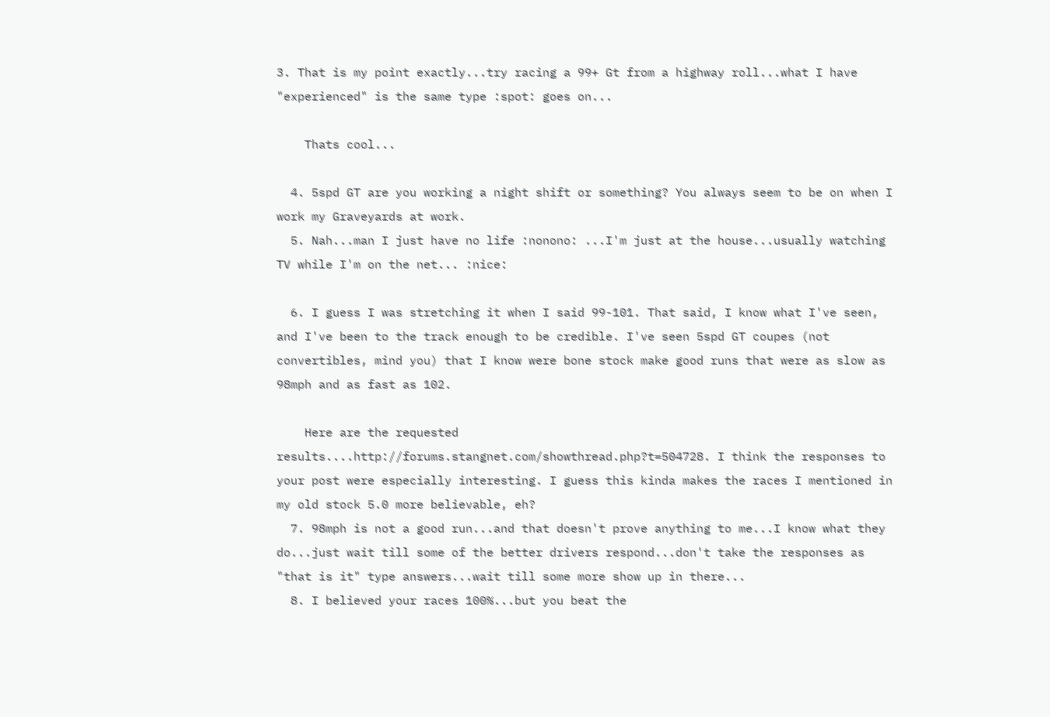3. That is my point exactly...try racing a 99+ Gt from a highway roll...what I have "experienced" is the same type :spot: goes on...

    Thats cool...

  4. 5spd GT are you working a night shift or something? You always seem to be on when I work my Graveyards at work.
  5. Nah...man I just have no life :nonono: ...I'm just at the house...usually watching TV while I'm on the net... :nice:

  6. I guess I was stretching it when I said 99-101. That said, I know what I've seen, and I've been to the track enough to be credible. I've seen 5spd GT coupes (not convertibles, mind you) that I know were bone stock make good runs that were as slow as 98mph and as fast as 102.

    Here are the requested results....http://forums.stangnet.com/showthread.php?t=504728. I think the responses to your post were especially interesting. I guess this kinda makes the races I mentioned in my old stock 5.0 more believable, eh?
  7. 98mph is not a good run...and that doesn't prove anything to me...I know what they do...just wait till some of the better drivers respond...don't take the responses as "that is it" type answers...wait till some more show up in there...
  8. I believed your races 100%...but you beat the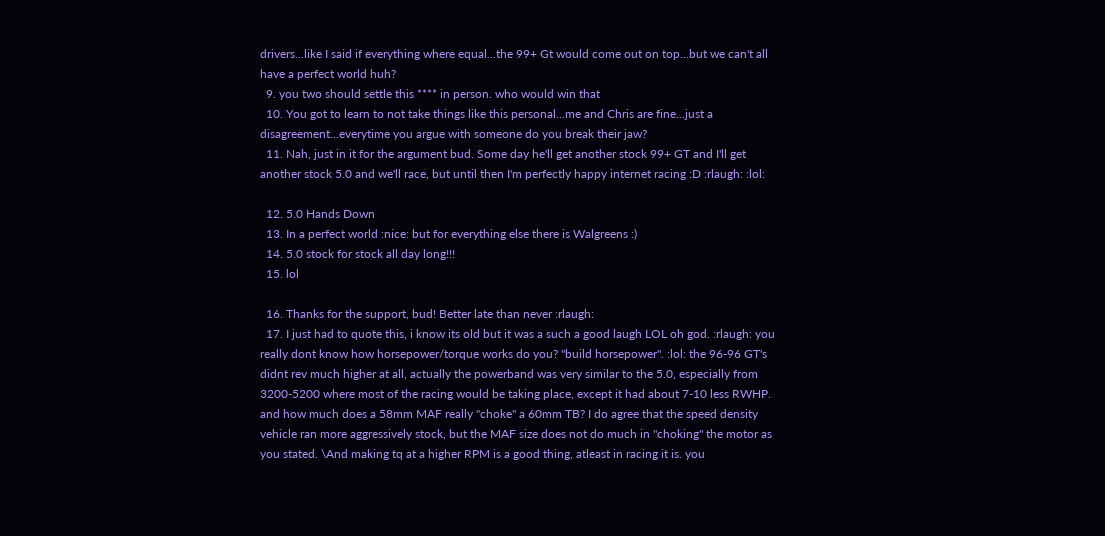drivers...like I said if everything where equal...the 99+ Gt would come out on top...but we can't all have a perfect world huh?
  9. you two should settle this **** in person. who would win that
  10. You got to learn to not take things like this personal...me and Chris are fine...just a disagreement...everytime you argue with someone do you break their jaw?
  11. Nah, just in it for the argument bud. Some day he'll get another stock 99+ GT and I'll get another stock 5.0 and we'll race, but until then I'm perfectly happy internet racing :D :rlaugh: :lol:

  12. 5.0 Hands Down
  13. In a perfect world :nice: but for everything else there is Walgreens :)
  14. 5.0 stock for stock all day long!!!
  15. lol

  16. Thanks for the support, bud! Better late than never :rlaugh:
  17. I just had to quote this, i know its old but it was a such a good laugh LOL oh god. :rlaugh: you really dont know how horsepower/torque works do you? "build horsepower". :lol: the 96-96 GT's didnt rev much higher at all, actually the powerband was very similar to the 5.0, especially from 3200-5200 where most of the racing would be taking place, except it had about 7-10 less RWHP. and how much does a 58mm MAF really "choke" a 60mm TB? I do agree that the speed density vehicle ran more aggressively stock, but the MAF size does not do much in "choking" the motor as you stated. \And making tq at a higher RPM is a good thing, atleast in racing it is. you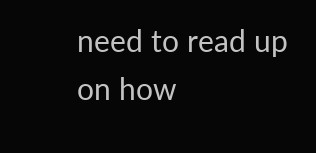need to read up on how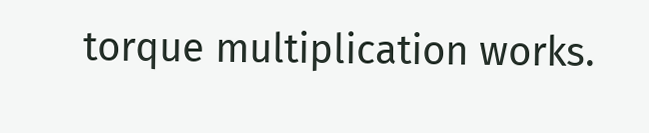torque multiplication works.